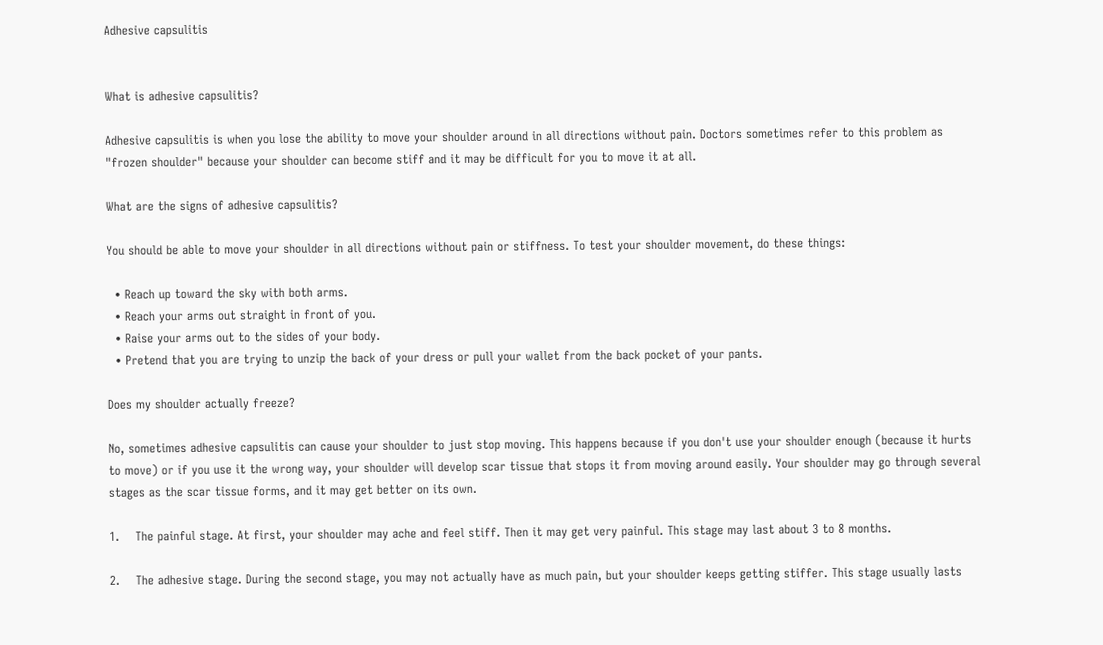Adhesive capsulitis


What is adhesive capsulitis?

Adhesive capsulitis is when you lose the ability to move your shoulder around in all directions without pain. Doctors sometimes refer to this problem as "frozen shoulder" because your shoulder can become stiff and it may be difficult for you to move it at all.

What are the signs of adhesive capsulitis?

You should be able to move your shoulder in all directions without pain or stiffness. To test your shoulder movement, do these things:

  • Reach up toward the sky with both arms.
  • Reach your arms out straight in front of you.
  • Raise your arms out to the sides of your body.
  • Pretend that you are trying to unzip the back of your dress or pull your wallet from the back pocket of your pants.

Does my shoulder actually freeze?

No, sometimes adhesive capsulitis can cause your shoulder to just stop moving. This happens because if you don't use your shoulder enough (because it hurts to move) or if you use it the wrong way, your shoulder will develop scar tissue that stops it from moving around easily. Your shoulder may go through several stages as the scar tissue forms, and it may get better on its own.

1.    The painful stage. At first, your shoulder may ache and feel stiff. Then it may get very painful. This stage may last about 3 to 8 months.

2.    The adhesive stage. During the second stage, you may not actually have as much pain, but your shoulder keeps getting stiffer. This stage usually lasts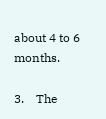about 4 to 6 months.

3.    The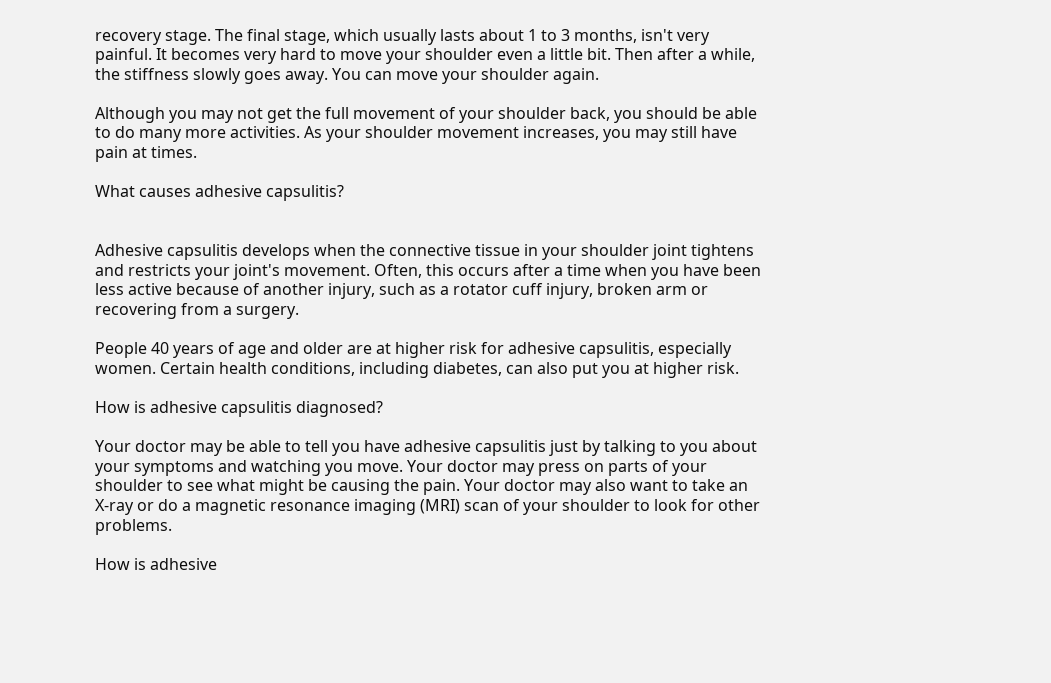recovery stage. The final stage, which usually lasts about 1 to 3 months, isn't very painful. It becomes very hard to move your shoulder even a little bit. Then after a while, the stiffness slowly goes away. You can move your shoulder again.

Although you may not get the full movement of your shoulder back, you should be able to do many more activities. As your shoulder movement increases, you may still have pain at times.

What causes adhesive capsulitis?


Adhesive capsulitis develops when the connective tissue in your shoulder joint tightens and restricts your joint's movement. Often, this occurs after a time when you have been less active because of another injury, such as a rotator cuff injury, broken arm or recovering from a surgery.

People 40 years of age and older are at higher risk for adhesive capsulitis, especially women. Certain health conditions, including diabetes, can also put you at higher risk.

How is adhesive capsulitis diagnosed?

Your doctor may be able to tell you have adhesive capsulitis just by talking to you about your symptoms and watching you move. Your doctor may press on parts of your shoulder to see what might be causing the pain. Your doctor may also want to take an X-ray or do a magnetic resonance imaging (MRI) scan of your shoulder to look for other problems.

How is adhesive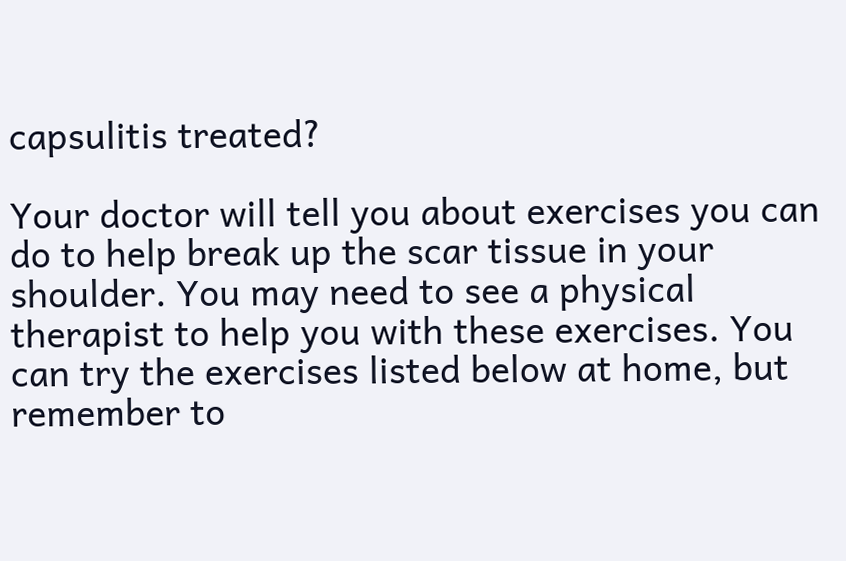capsulitis treated?

Your doctor will tell you about exercises you can do to help break up the scar tissue in your shoulder. You may need to see a physical therapist to help you with these exercises. You can try the exercises listed below at home, but remember to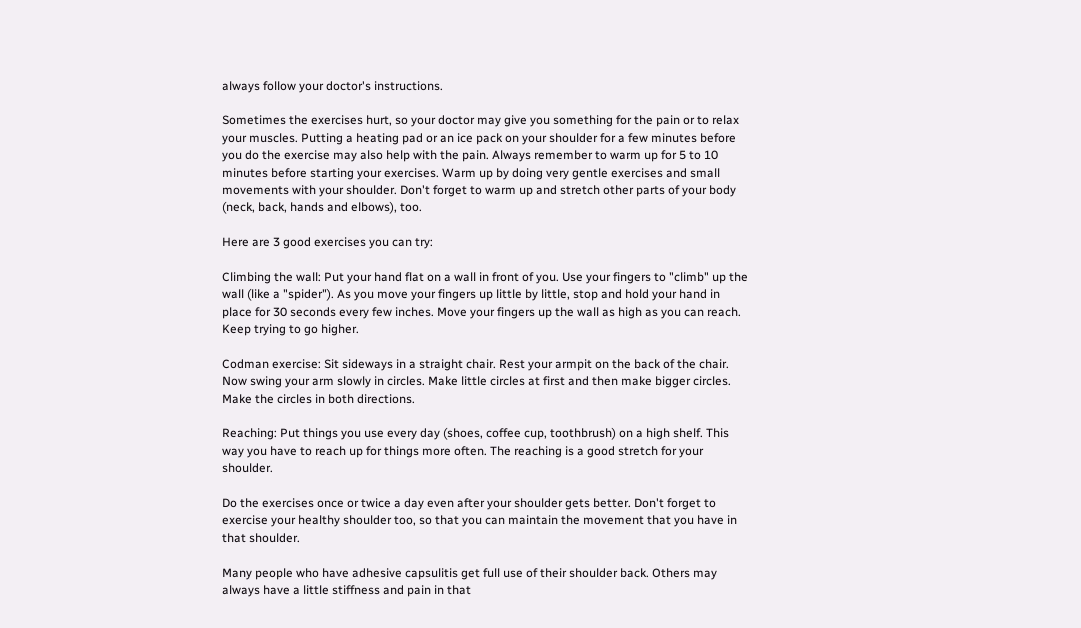always follow your doctor's instructions.

Sometimes the exercises hurt, so your doctor may give you something for the pain or to relax your muscles. Putting a heating pad or an ice pack on your shoulder for a few minutes before you do the exercise may also help with the pain. Always remember to warm up for 5 to 10 minutes before starting your exercises. Warm up by doing very gentle exercises and small movements with your shoulder. Don't forget to warm up and stretch other parts of your body (neck, back, hands and elbows), too.

Here are 3 good exercises you can try:

Climbing the wall: Put your hand flat on a wall in front of you. Use your fingers to "climb" up the wall (like a "spider"). As you move your fingers up little by little, stop and hold your hand in place for 30 seconds every few inches. Move your fingers up the wall as high as you can reach. Keep trying to go higher.

Codman exercise: Sit sideways in a straight chair. Rest your armpit on the back of the chair. Now swing your arm slowly in circles. Make little circles at first and then make bigger circles. Make the circles in both directions.

Reaching: Put things you use every day (shoes, coffee cup, toothbrush) on a high shelf. This way you have to reach up for things more often. The reaching is a good stretch for your shoulder.

Do the exercises once or twice a day even after your shoulder gets better. Don't forget to exercise your healthy shoulder too, so that you can maintain the movement that you have in that shoulder.

Many people who have adhesive capsulitis get full use of their shoulder back. Others may always have a little stiffness and pain in that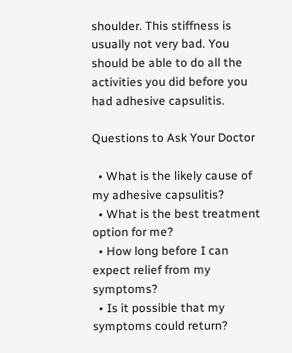shoulder. This stiffness is usually not very bad. You should be able to do all the activities you did before you had adhesive capsulitis.

Questions to Ask Your Doctor

  • What is the likely cause of my adhesive capsulitis?
  • What is the best treatment option for me?
  • How long before I can expect relief from my symptoms?
  • Is it possible that my symptoms could return?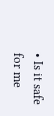• Is it safe for me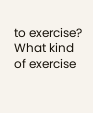to exercise? What kind of exercise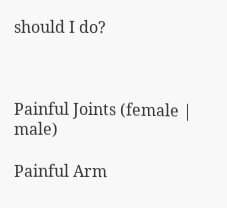should I do?



Painful Joints (female | male)

Painful Arm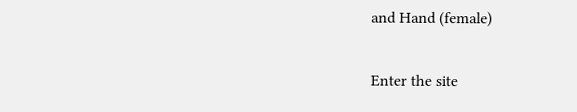and Hand (female)


Enter the site